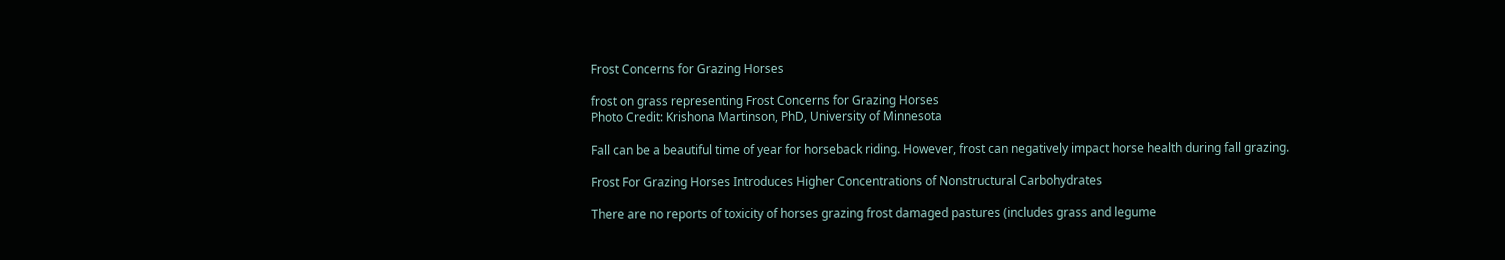Frost Concerns for Grazing Horses

frost on grass representing Frost Concerns for Grazing Horses
Photo Credit: Krishona Martinson, PhD, University of Minnesota

Fall can be a beautiful time of year for horseback riding. However, frost can negatively impact horse health during fall grazing.

Frost For Grazing Horses Introduces Higher Concentrations of Nonstructural Carbohydrates

There are no reports of toxicity of horses grazing frost damaged pastures (includes grass and legume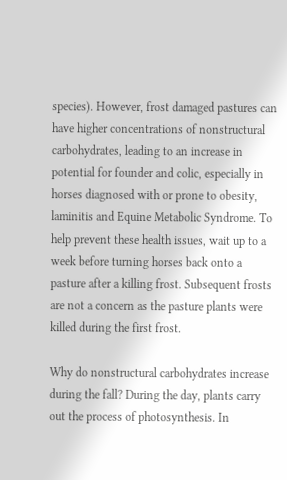species). However, frost damaged pastures can have higher concentrations of nonstructural carbohydrates, leading to an increase in potential for founder and colic, especially in horses diagnosed with or prone to obesity, laminitis and Equine Metabolic Syndrome. To help prevent these health issues, wait up to a week before turning horses back onto a pasture after a killing frost. Subsequent frosts are not a concern as the pasture plants were killed during the first frost.

Why do nonstructural carbohydrates increase during the fall? During the day, plants carry out the process of photosynthesis. In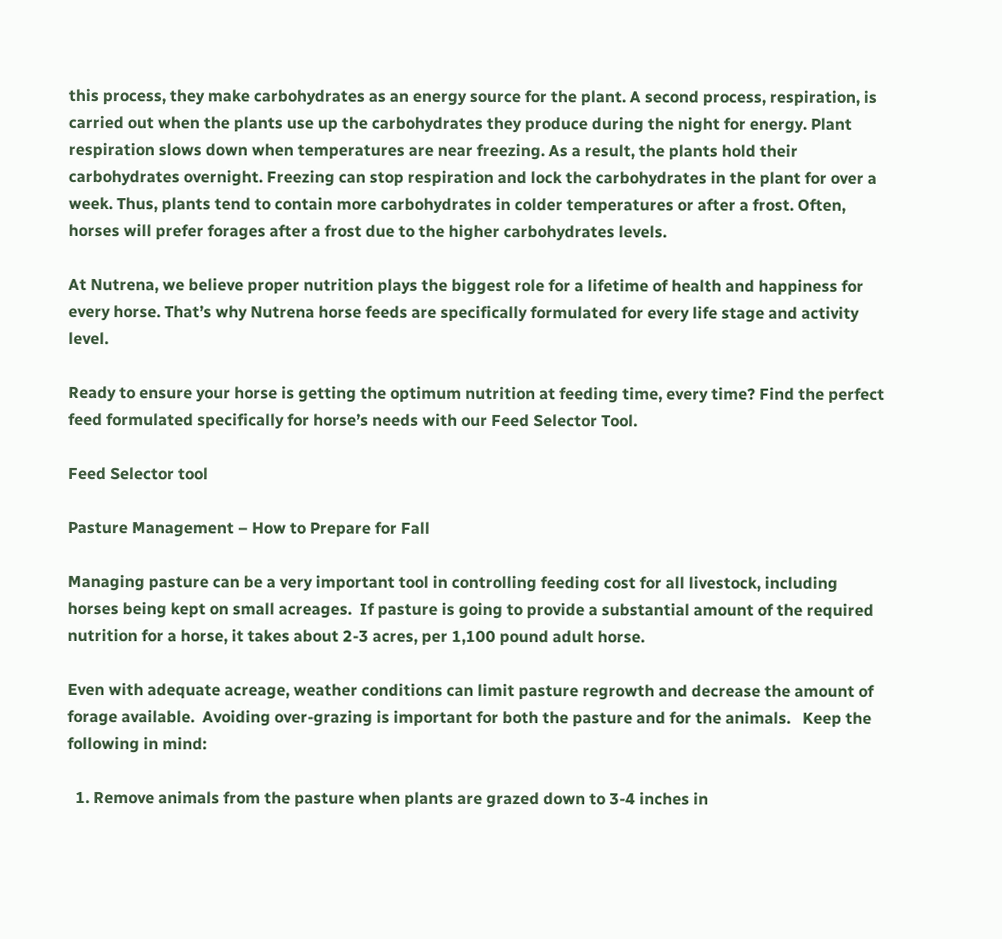this process, they make carbohydrates as an energy source for the plant. A second process, respiration, is carried out when the plants use up the carbohydrates they produce during the night for energy. Plant respiration slows down when temperatures are near freezing. As a result, the plants hold their carbohydrates overnight. Freezing can stop respiration and lock the carbohydrates in the plant for over a week. Thus, plants tend to contain more carbohydrates in colder temperatures or after a frost. Often, horses will prefer forages after a frost due to the higher carbohydrates levels.

At Nutrena, we believe proper nutrition plays the biggest role for a lifetime of health and happiness for every horse. That’s why Nutrena horse feeds are specifically formulated for every life stage and activity level.

Ready to ensure your horse is getting the optimum nutrition at feeding time, every time? Find the perfect feed formulated specifically for horse’s needs with our Feed Selector Tool.

Feed Selector tool

Pasture Management – How to Prepare for Fall

Managing pasture can be a very important tool in controlling feeding cost for all livestock, including horses being kept on small acreages.  If pasture is going to provide a substantial amount of the required nutrition for a horse, it takes about 2-3 acres, per 1,100 pound adult horse.

Even with adequate acreage, weather conditions can limit pasture regrowth and decrease the amount of forage available.  Avoiding over-grazing is important for both the pasture and for the animals.   Keep the following in mind:

  1. Remove animals from the pasture when plants are grazed down to 3-4 inches in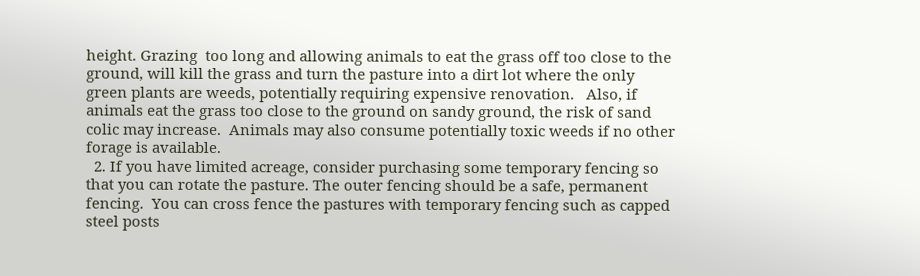height. Grazing  too long and allowing animals to eat the grass off too close to the ground, will kill the grass and turn the pasture into a dirt lot where the only green plants are weeds, potentially requiring expensive renovation.   Also, if animals eat the grass too close to the ground on sandy ground, the risk of sand colic may increase.  Animals may also consume potentially toxic weeds if no other forage is available.
  2. If you have limited acreage, consider purchasing some temporary fencing so that you can rotate the pasture. The outer fencing should be a safe, permanent fencing.  You can cross fence the pastures with temporary fencing such as capped steel posts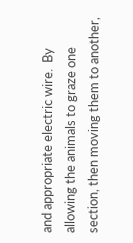and appropriate electric wire.  By allowing the animals to graze one section, then moving them to another,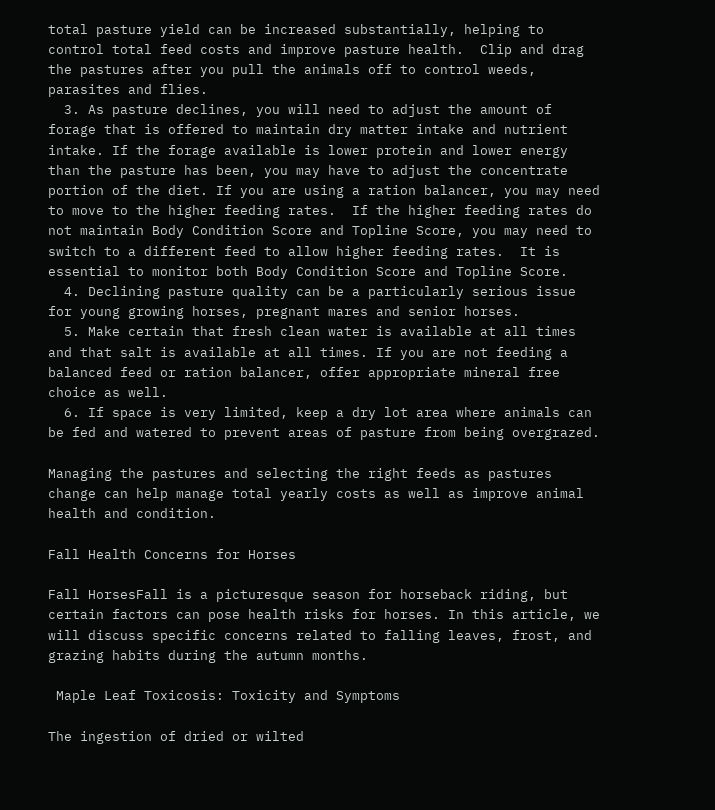total pasture yield can be increased substantially, helping to control total feed costs and improve pasture health.  Clip and drag the pastures after you pull the animals off to control weeds, parasites and flies.
  3. As pasture declines, you will need to adjust the amount of forage that is offered to maintain dry matter intake and nutrient intake. If the forage available is lower protein and lower energy than the pasture has been, you may have to adjust the concentrate portion of the diet. If you are using a ration balancer, you may need to move to the higher feeding rates.  If the higher feeding rates do not maintain Body Condition Score and Topline Score, you may need to switch to a different feed to allow higher feeding rates.  It is essential to monitor both Body Condition Score and Topline Score.
  4. Declining pasture quality can be a particularly serious issue for young growing horses, pregnant mares and senior horses.
  5. Make certain that fresh clean water is available at all times and that salt is available at all times. If you are not feeding a balanced feed or ration balancer, offer appropriate mineral free choice as well.
  6. If space is very limited, keep a dry lot area where animals can be fed and watered to prevent areas of pasture from being overgrazed.

Managing the pastures and selecting the right feeds as pastures change can help manage total yearly costs as well as improve animal health and condition.

Fall Health Concerns for Horses

Fall HorsesFall is a picturesque season for horseback riding, but certain factors can pose health risks for horses. In this article, we will discuss specific concerns related to falling leaves, frost, and grazing habits during the autumn months.

 Maple Leaf Toxicosis: Toxicity and Symptoms

The ingestion of dried or wilted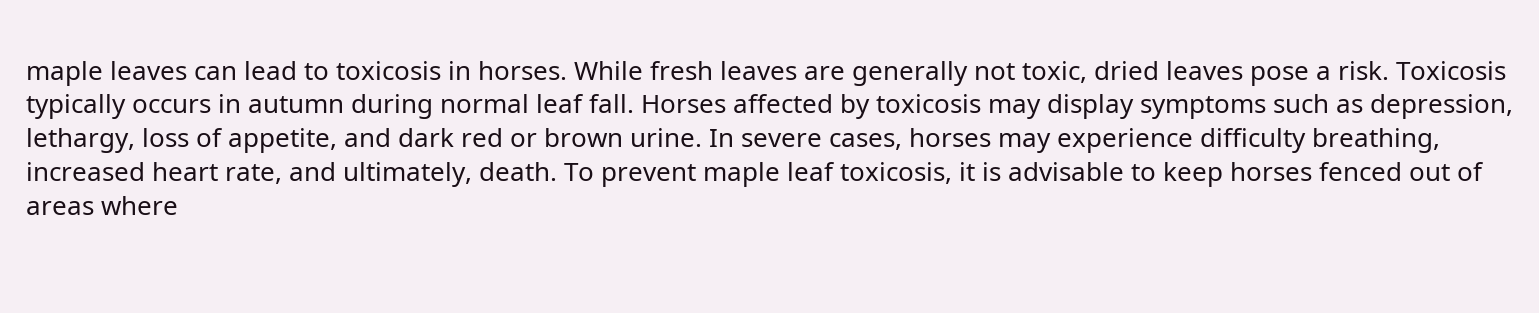maple leaves can lead to toxicosis in horses. While fresh leaves are generally not toxic, dried leaves pose a risk. Toxicosis typically occurs in autumn during normal leaf fall. Horses affected by toxicosis may display symptoms such as depression, lethargy, loss of appetite, and dark red or brown urine. In severe cases, horses may experience difficulty breathing, increased heart rate, and ultimately, death. To prevent maple leaf toxicosis, it is advisable to keep horses fenced out of areas where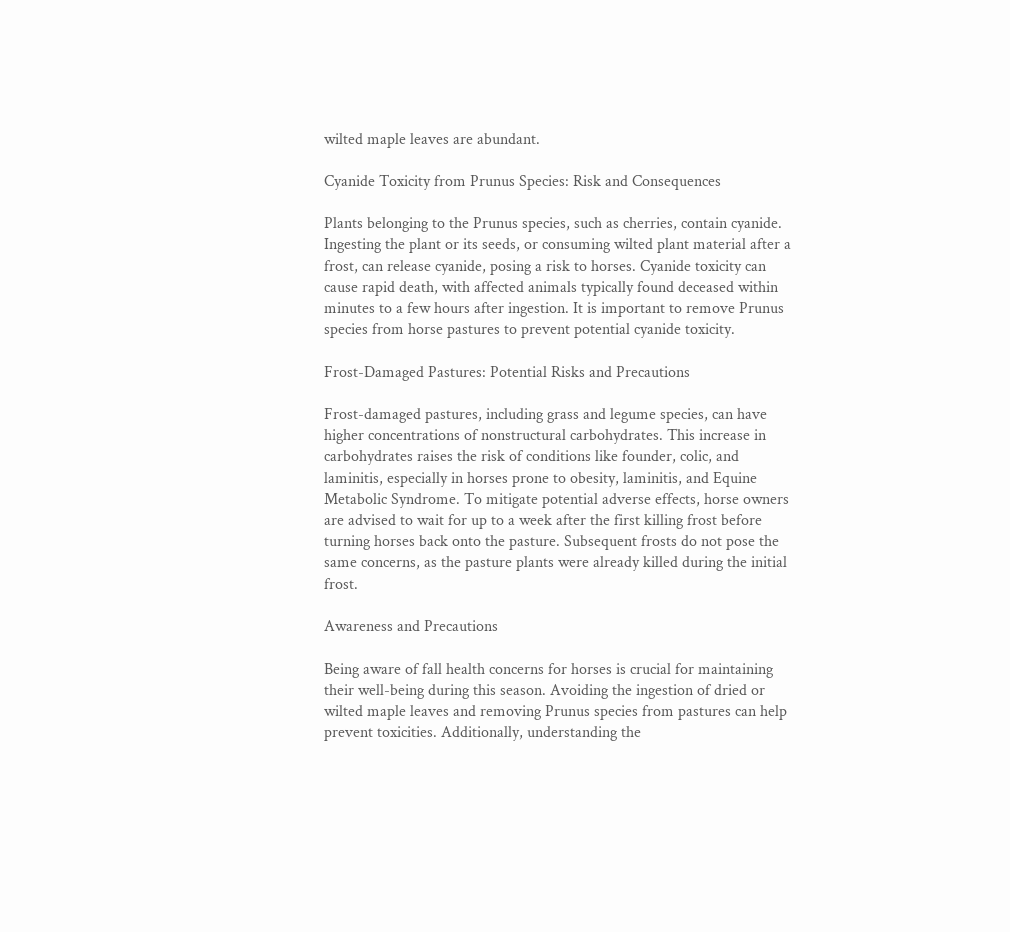wilted maple leaves are abundant.

Cyanide Toxicity from Prunus Species: Risk and Consequences

Plants belonging to the Prunus species, such as cherries, contain cyanide. Ingesting the plant or its seeds, or consuming wilted plant material after a frost, can release cyanide, posing a risk to horses. Cyanide toxicity can cause rapid death, with affected animals typically found deceased within minutes to a few hours after ingestion. It is important to remove Prunus species from horse pastures to prevent potential cyanide toxicity.

Frost-Damaged Pastures: Potential Risks and Precautions

Frost-damaged pastures, including grass and legume species, can have higher concentrations of nonstructural carbohydrates. This increase in carbohydrates raises the risk of conditions like founder, colic, and laminitis, especially in horses prone to obesity, laminitis, and Equine Metabolic Syndrome. To mitigate potential adverse effects, horse owners are advised to wait for up to a week after the first killing frost before turning horses back onto the pasture. Subsequent frosts do not pose the same concerns, as the pasture plants were already killed during the initial frost.

Awareness and Precautions

Being aware of fall health concerns for horses is crucial for maintaining their well-being during this season. Avoiding the ingestion of dried or wilted maple leaves and removing Prunus species from pastures can help prevent toxicities. Additionally, understanding the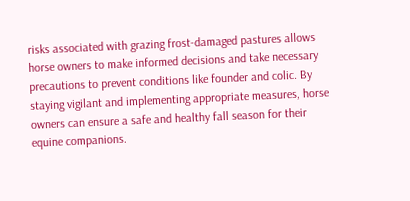risks associated with grazing frost-damaged pastures allows horse owners to make informed decisions and take necessary precautions to prevent conditions like founder and colic. By staying vigilant and implementing appropriate measures, horse owners can ensure a safe and healthy fall season for their equine companions.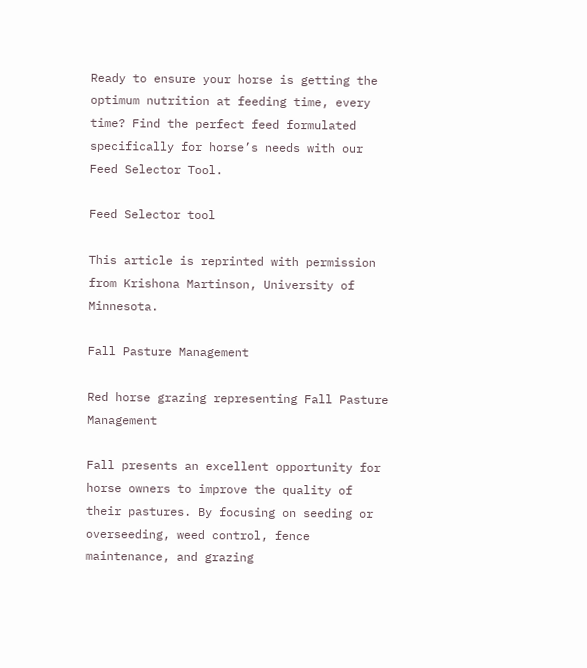Ready to ensure your horse is getting the optimum nutrition at feeding time, every time? Find the perfect feed formulated specifically for horse’s needs with our Feed Selector Tool.

Feed Selector tool

This article is reprinted with permission from Krishona Martinson, University of Minnesota.

Fall Pasture Management

Red horse grazing representing Fall Pasture Management

Fall presents an excellent opportunity for horse owners to improve the quality of their pastures. By focusing on seeding or overseeding, weed control, fence maintenance, and grazing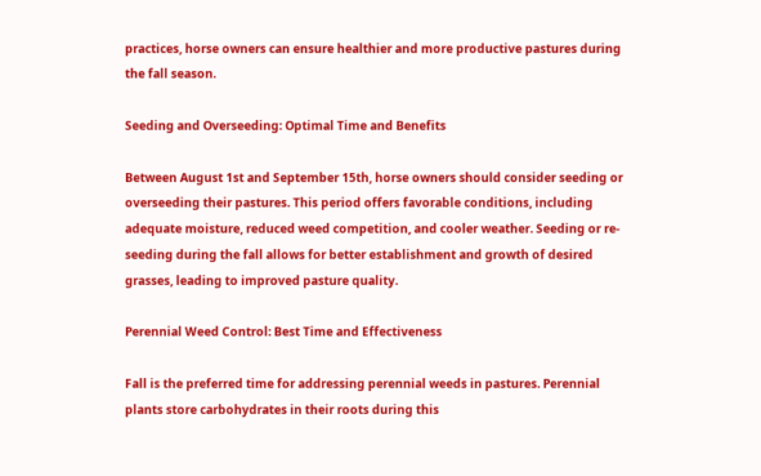practices, horse owners can ensure healthier and more productive pastures during the fall season.

Seeding and Overseeding: Optimal Time and Benefits

Between August 1st and September 15th, horse owners should consider seeding or overseeding their pastures. This period offers favorable conditions, including adequate moisture, reduced weed competition, and cooler weather. Seeding or re-seeding during the fall allows for better establishment and growth of desired grasses, leading to improved pasture quality.

Perennial Weed Control: Best Time and Effectiveness

Fall is the preferred time for addressing perennial weeds in pastures. Perennial plants store carbohydrates in their roots during this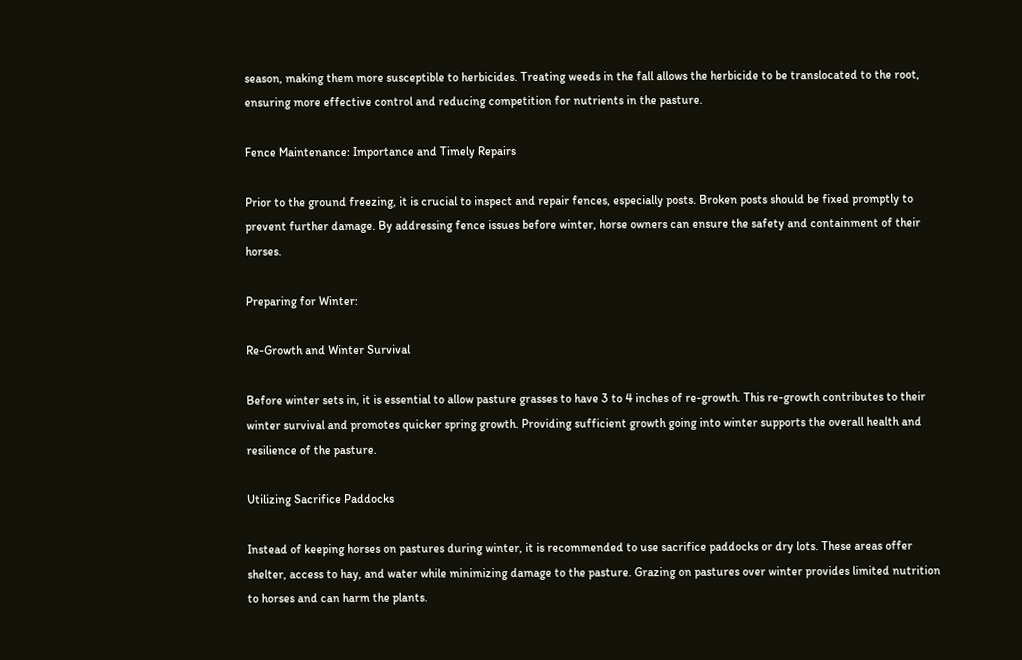season, making them more susceptible to herbicides. Treating weeds in the fall allows the herbicide to be translocated to the root, ensuring more effective control and reducing competition for nutrients in the pasture.

Fence Maintenance: Importance and Timely Repairs

Prior to the ground freezing, it is crucial to inspect and repair fences, especially posts. Broken posts should be fixed promptly to prevent further damage. By addressing fence issues before winter, horse owners can ensure the safety and containment of their horses.

Preparing for Winter:

Re-Growth and Winter Survival

Before winter sets in, it is essential to allow pasture grasses to have 3 to 4 inches of re-growth. This re-growth contributes to their winter survival and promotes quicker spring growth. Providing sufficient growth going into winter supports the overall health and resilience of the pasture.

Utilizing Sacrifice Paddocks

Instead of keeping horses on pastures during winter, it is recommended to use sacrifice paddocks or dry lots. These areas offer shelter, access to hay, and water while minimizing damage to the pasture. Grazing on pastures over winter provides limited nutrition to horses and can harm the plants.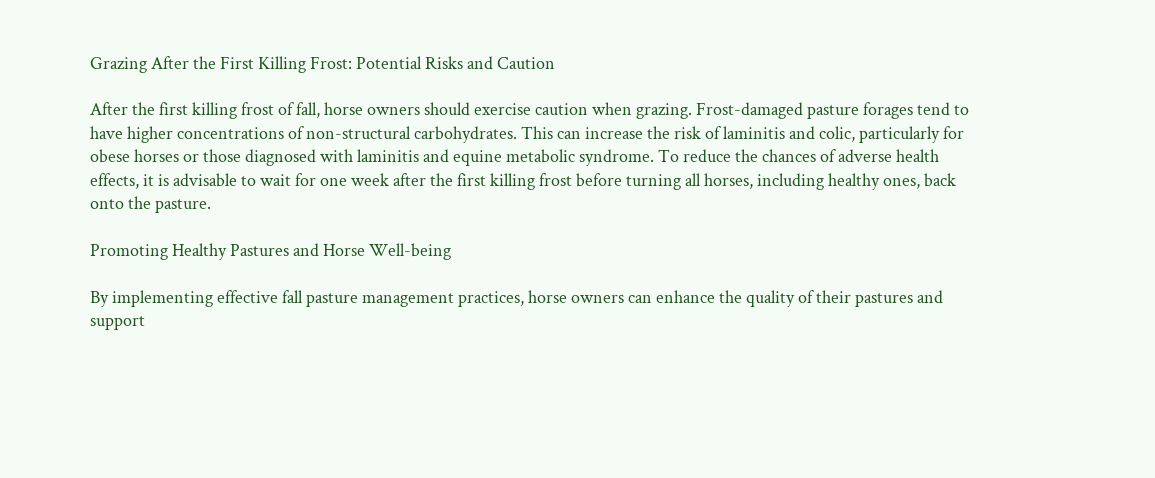Grazing After the First Killing Frost: Potential Risks and Caution

After the first killing frost of fall, horse owners should exercise caution when grazing. Frost-damaged pasture forages tend to have higher concentrations of non-structural carbohydrates. This can increase the risk of laminitis and colic, particularly for obese horses or those diagnosed with laminitis and equine metabolic syndrome. To reduce the chances of adverse health effects, it is advisable to wait for one week after the first killing frost before turning all horses, including healthy ones, back onto the pasture.

Promoting Healthy Pastures and Horse Well-being

By implementing effective fall pasture management practices, horse owners can enhance the quality of their pastures and support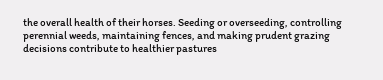the overall health of their horses. Seeding or overseeding, controlling perennial weeds, maintaining fences, and making prudent grazing decisions contribute to healthier pastures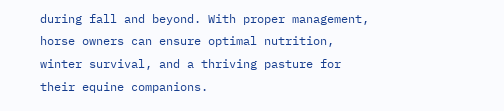during fall and beyond. With proper management, horse owners can ensure optimal nutrition, winter survival, and a thriving pasture for their equine companions.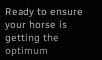Ready to ensure your horse is getting the optimum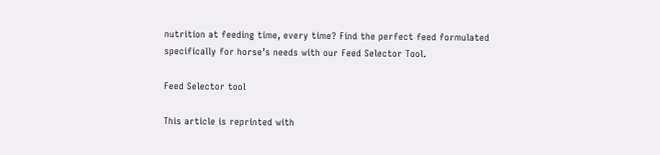nutrition at feeding time, every time? Find the perfect feed formulated specifically for horse’s needs with our Feed Selector Tool.

Feed Selector tool

This article is reprinted with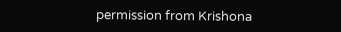permission from Krishona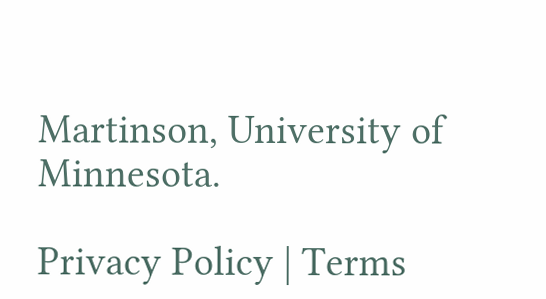Martinson, University of Minnesota.

Privacy Policy | Terms